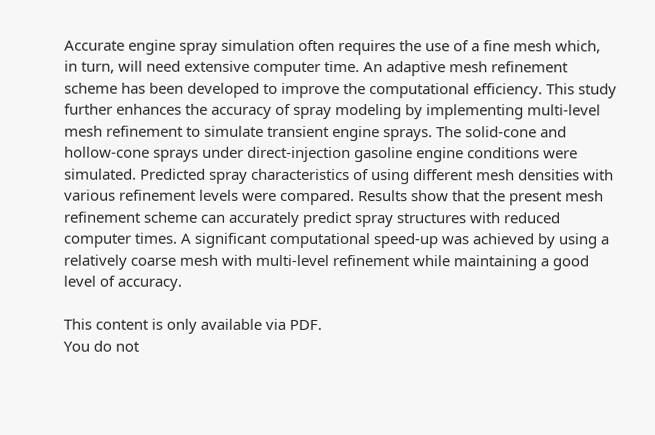Accurate engine spray simulation often requires the use of a fine mesh which, in turn, will need extensive computer time. An adaptive mesh refinement scheme has been developed to improve the computational efficiency. This study further enhances the accuracy of spray modeling by implementing multi-level mesh refinement to simulate transient engine sprays. The solid-cone and hollow-cone sprays under direct-injection gasoline engine conditions were simulated. Predicted spray characteristics of using different mesh densities with various refinement levels were compared. Results show that the present mesh refinement scheme can accurately predict spray structures with reduced computer times. A significant computational speed-up was achieved by using a relatively coarse mesh with multi-level refinement while maintaining a good level of accuracy.

This content is only available via PDF.
You do not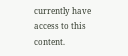currently have access to this content.